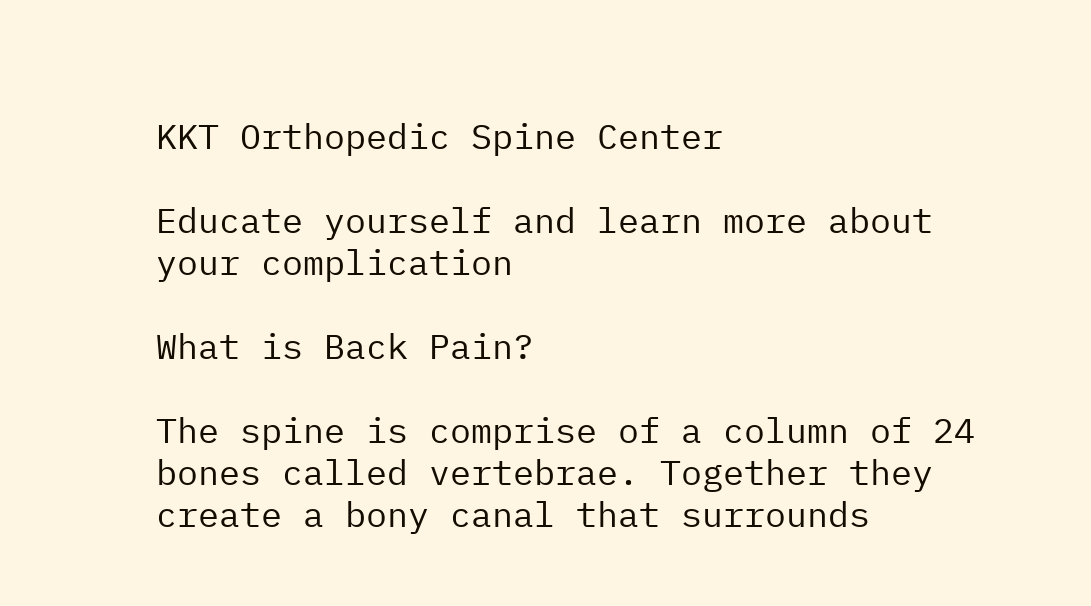KKT Orthopedic Spine Center

Educate yourself and learn more about your complication

What is Back Pain?

The spine is comprise of a column of 24 bones called vertebrae. Together they create a bony canal that surrounds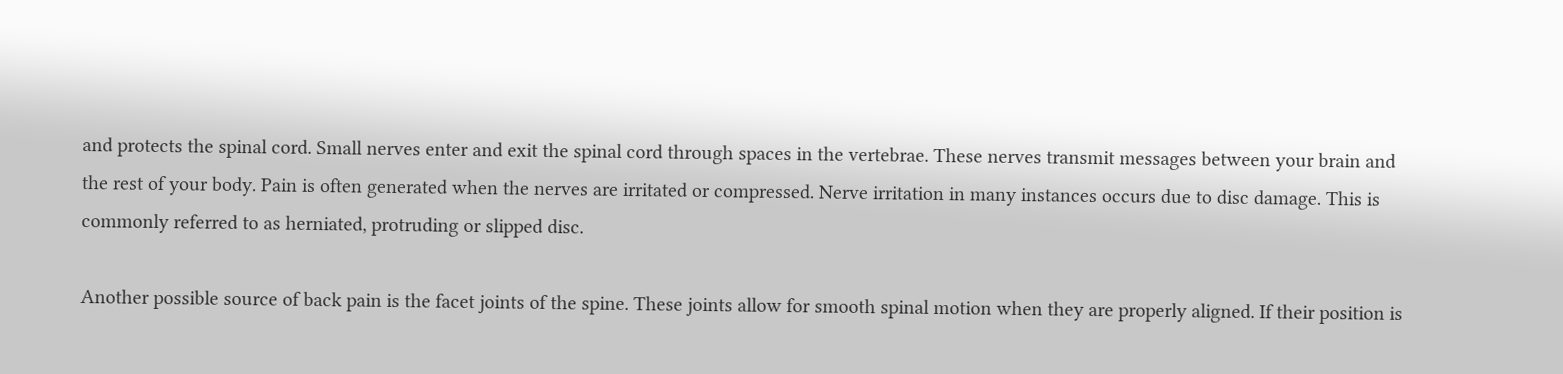and protects the spinal cord. Small nerves enter and exit the spinal cord through spaces in the vertebrae. These nerves transmit messages between your brain and the rest of your body. Pain is often generated when the nerves are irritated or compressed. Nerve irritation in many instances occurs due to disc damage. This is commonly referred to as herniated, protruding or slipped disc.

Another possible source of back pain is the facet joints of the spine. These joints allow for smooth spinal motion when they are properly aligned. If their position is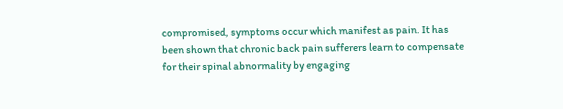compromised, symptoms occur which manifest as pain. It has been shown that chronic back pain sufferers learn to compensate for their spinal abnormality by engaging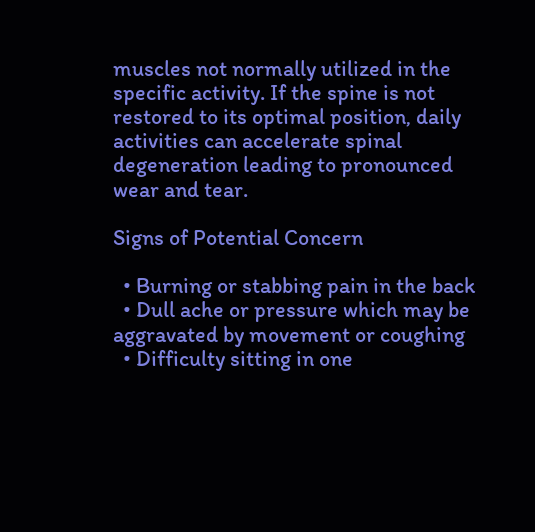muscles not normally utilized in the specific activity. If the spine is not restored to its optimal position, daily activities can accelerate spinal degeneration leading to pronounced wear and tear.

Signs of Potential Concern

  • Burning or stabbing pain in the back
  • Dull ache or pressure which may be aggravated by movement or coughing
  • Difficulty sitting in one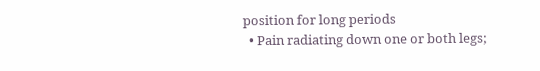position for long periods
  • Pain radiating down one or both legs;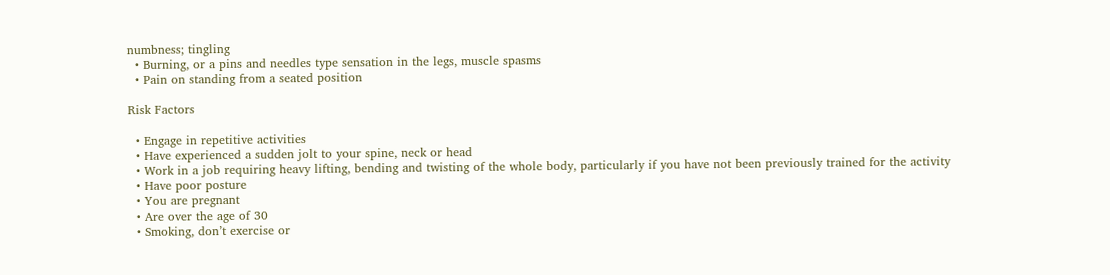numbness; tingling
  • Burning, or a pins and needles type sensation in the legs, muscle spasms
  • Pain on standing from a seated position

Risk Factors

  • Engage in repetitive activities
  • Have experienced a sudden jolt to your spine, neck or head
  • Work in a job requiring heavy lifting, bending and twisting of the whole body, particularly if you have not been previously trained for the activity
  • Have poor posture
  • You are pregnant
  • Are over the age of 30
  • Smoking, don’t exercise or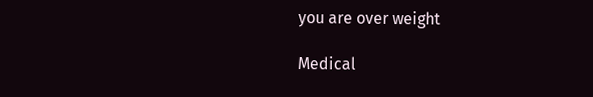you are over weight

Medical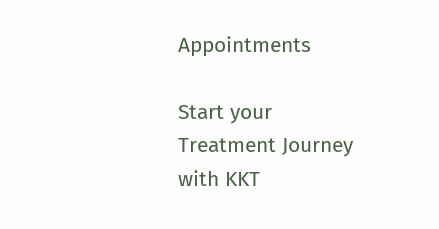Appointments

Start your Treatment Journey with KKT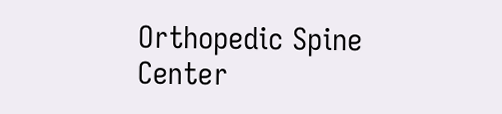Orthopedic Spine Center